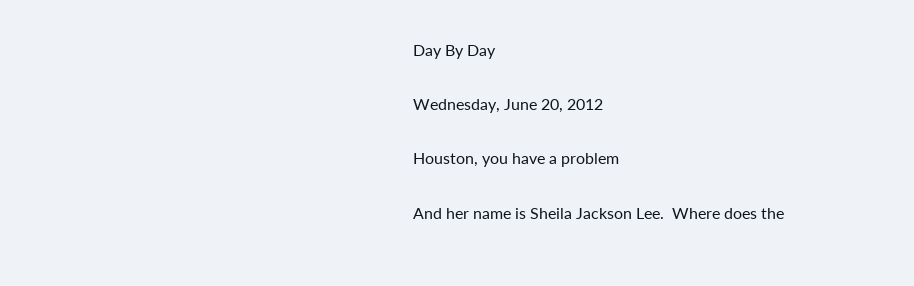Day By Day

Wednesday, June 20, 2012

Houston, you have a problem

And her name is Sheila Jackson Lee.  Where does the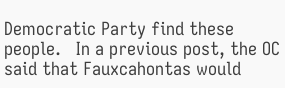Democratic Party find these people.   In a previous post, the OC said that Fauxcahontas would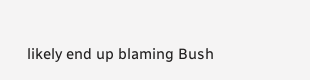likely end up blaming Bush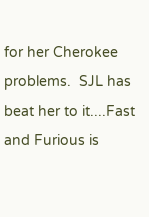for her Cherokee problems.  SJL has beat her to it....Fast and Furious is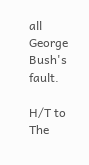all George Bush's fault.

H/T to The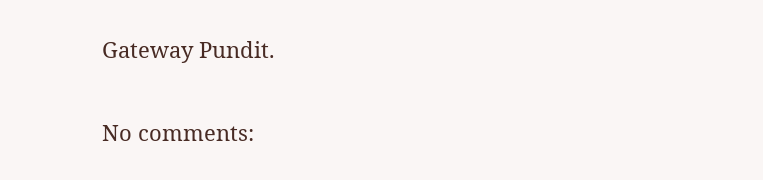Gateway Pundit.

No comments: